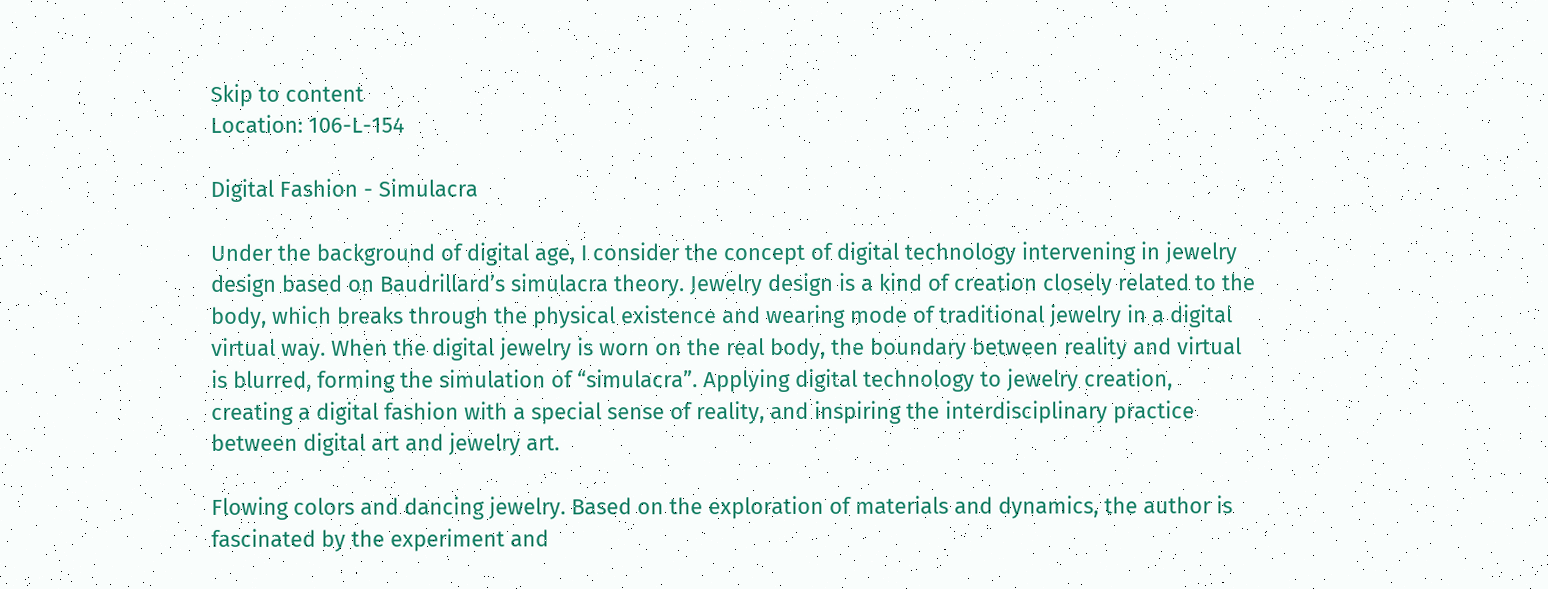Skip to content
Location: 106-L-154

Digital Fashion - Simulacra

Under the background of digital age, I consider the concept of digital technology intervening in jewelry design based on Baudrillard’s simulacra theory. Jewelry design is a kind of creation closely related to the body, which breaks through the physical existence and wearing mode of traditional jewelry in a digital virtual way. When the digital jewelry is worn on the real body, the boundary between reality and virtual is blurred, forming the simulation of “simulacra”. Applying digital technology to jewelry creation, creating a digital fashion with a special sense of reality, and inspiring the interdisciplinary practice between digital art and jewelry art.

Flowing colors and dancing jewelry. Based on the exploration of materials and dynamics, the author is fascinated by the experiment and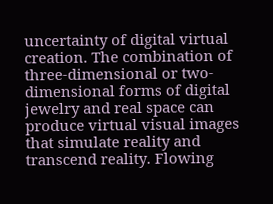uncertainty of digital virtual creation. The combination of three-dimensional or two-dimensional forms of digital jewelry and real space can produce virtual visual images that simulate reality and transcend reality. Flowing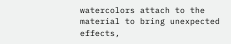watercolors attach to the material to bring unexpected effects,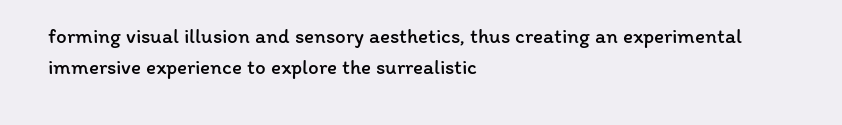forming visual illusion and sensory aesthetics, thus creating an experimental immersive experience to explore the surrealistic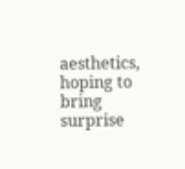aesthetics, hoping to bring surprise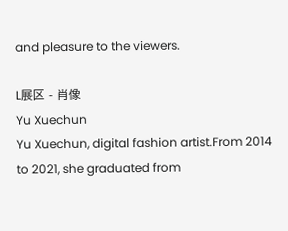and pleasure to the viewers.

L展区 - 肖像
Yu Xuechun
Yu Xuechun, digital fashion artist.From 2014 to 2021, she graduated from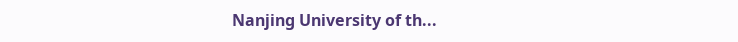Nanjing University of th...